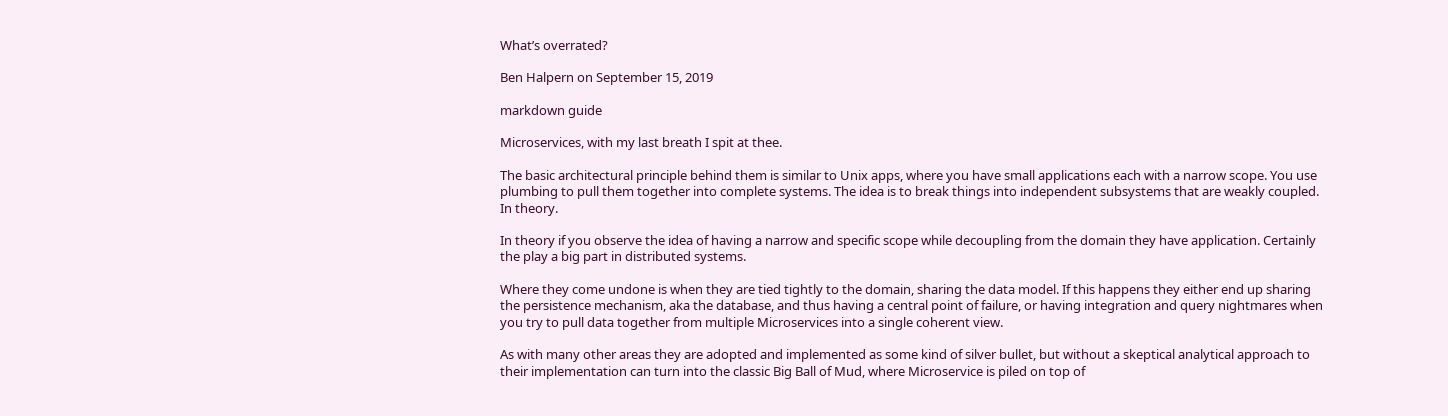What’s overrated?

Ben Halpern on September 15, 2019

markdown guide

Microservices, with my last breath I spit at thee.

The basic architectural principle behind them is similar to Unix apps, where you have small applications each with a narrow scope. You use plumbing to pull them together into complete systems. The idea is to break things into independent subsystems that are weakly coupled. In theory.

In theory if you observe the idea of having a narrow and specific scope while decoupling from the domain they have application. Certainly the play a big part in distributed systems.

Where they come undone is when they are tied tightly to the domain, sharing the data model. If this happens they either end up sharing the persistence mechanism, aka the database, and thus having a central point of failure, or having integration and query nightmares when you try to pull data together from multiple Microservices into a single coherent view.

As with many other areas they are adopted and implemented as some kind of silver bullet, but without a skeptical analytical approach to their implementation can turn into the classic Big Ball of Mud, where Microservice is piled on top of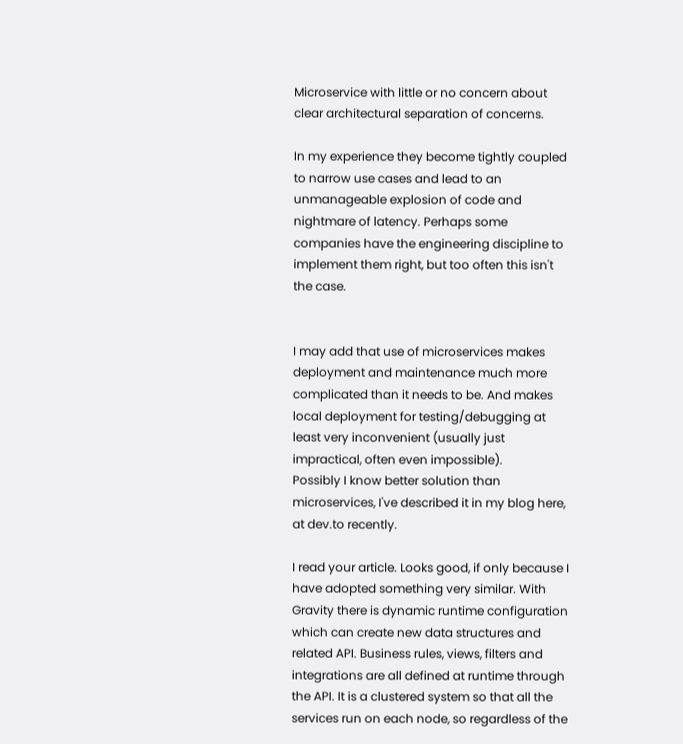Microservice with little or no concern about clear architectural separation of concerns.

In my experience they become tightly coupled to narrow use cases and lead to an unmanageable explosion of code and nightmare of latency. Perhaps some companies have the engineering discipline to implement them right, but too often this isn't the case.


I may add that use of microservices makes deployment and maintenance much more complicated than it needs to be. And makes local deployment for testing/debugging at least very inconvenient (usually just impractical, often even impossible).
Possibly I know better solution than microservices, I've described it in my blog here, at dev.to recently.

I read your article. Looks good, if only because I have adopted something very similar. With Gravity there is dynamic runtime configuration which can create new data structures and related API. Business rules, views, filters and integrations are all defined at runtime through the API. It is a clustered system so that all the services run on each node, so regardless of the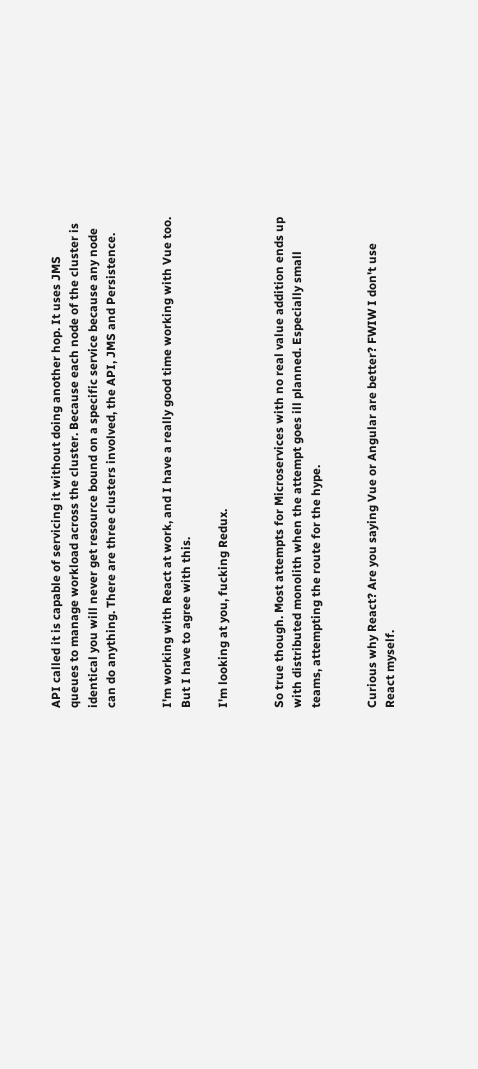API called it is capable of servicing it without doing another hop. It uses JMS queues to manage workload across the cluster. Because each node of the cluster is identical you will never get resource bound on a specific service because any node can do anything. There are three clusters involved, the API, JMS and Persistence.


I'm working with React at work, and I have a really good time working with Vue too. But I have to agree with this.

I'm looking at you, fucking Redux.


So true though. Most attempts for Microservices with no real value addition ends up with distributed monolith when the attempt goes ill planned. Especially small teams, attempting the route for the hype.


Curious why React? Are you saying Vue or Angular are better? FWIW I don't use React myself.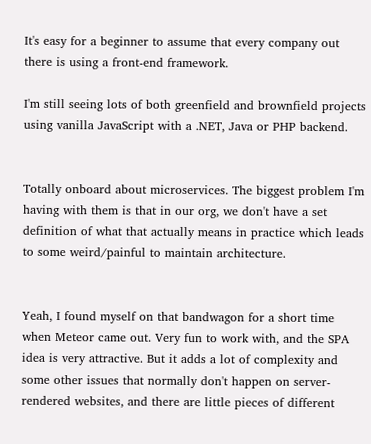It's easy for a beginner to assume that every company out there is using a front-end framework.

I'm still seeing lots of both greenfield and brownfield projects using vanilla JavaScript with a .NET, Java or PHP backend.


Totally onboard about microservices. The biggest problem I'm having with them is that in our org, we don't have a set definition of what that actually means in practice which leads to some weird/painful to maintain architecture.


Yeah, I found myself on that bandwagon for a short time when Meteor came out. Very fun to work with, and the SPA idea is very attractive. But it adds a lot of complexity and some other issues that normally don't happen on server-rendered websites, and there are little pieces of different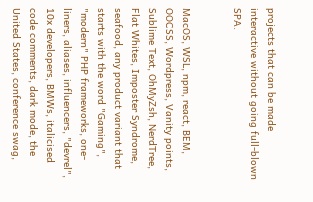projects that can be made interactive without going full-blown SPA.


MacOS, WSL, npm, react, BEM, OOCSS, Wordpress, Vanity points, Sublime Text, OhMyZsh, NerdTree, Flat Whites, Imposter Syndrome, seafood, any product variant that starts with the word "Gaming", "modern" PHP frameworks, one-liners, aliases, influencers, "devrel", 10x developers, BMWs, italicised code comments, dark mode, the United States, conference swag,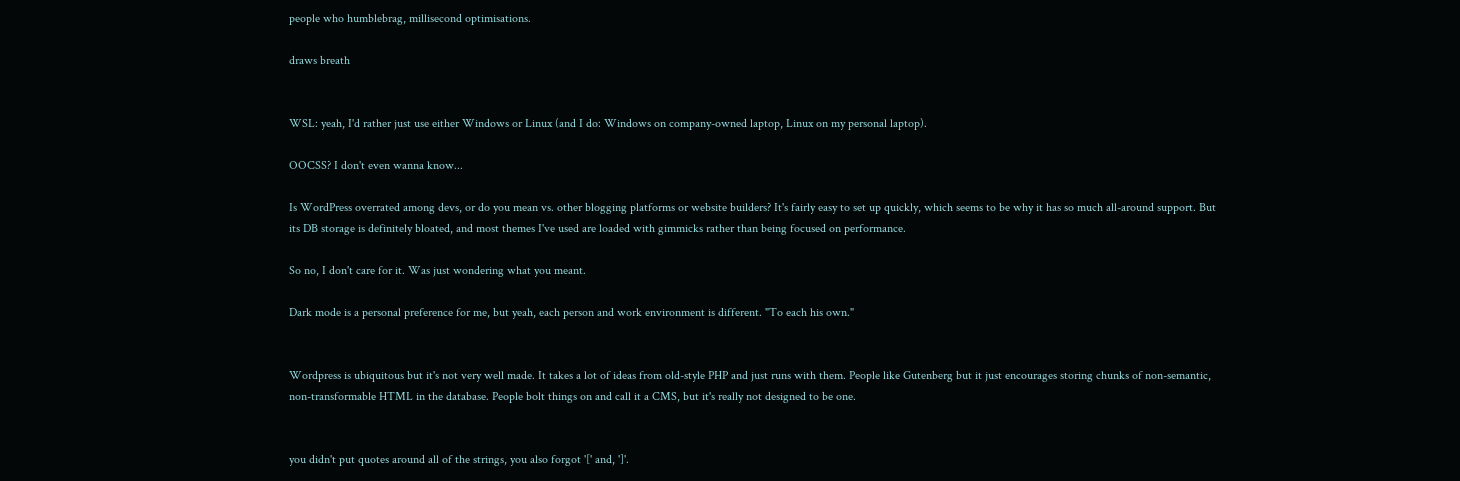people who humblebrag, millisecond optimisations.

draws breath


WSL: yeah, I'd rather just use either Windows or Linux (and I do: Windows on company-owned laptop, Linux on my personal laptop).

OOCSS? I don't even wanna know...

Is WordPress overrated among devs, or do you mean vs. other blogging platforms or website builders? It's fairly easy to set up quickly, which seems to be why it has so much all-around support. But its DB storage is definitely bloated, and most themes I've used are loaded with gimmicks rather than being focused on performance.

So no, I don't care for it. Was just wondering what you meant.

Dark mode is a personal preference for me, but yeah, each person and work environment is different. "To each his own."


Wordpress is ubiquitous but it's not very well made. It takes a lot of ideas from old-style PHP and just runs with them. People like Gutenberg but it just encourages storing chunks of non-semantic, non-transformable HTML in the database. People bolt things on and call it a CMS, but it's really not designed to be one.


you didn't put quotes around all of the strings, you also forgot '[' and, ']'.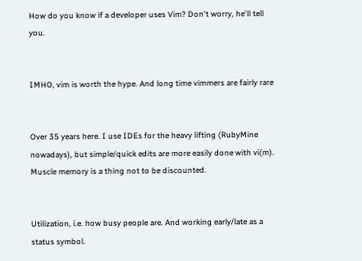How do you know if a developer uses Vim? Don't worry, he'll tell you.


IMHO, vim is worth the hype. And long time vimmers are fairly rare


Over 35 years here. I use IDEs for the heavy lifting (RubyMine nowadays), but simple/quick edits are more easily done with vi(m). Muscle memory is a thing not to be discounted.


Utilization, i.e. how busy people are. And working early/late as a status symbol.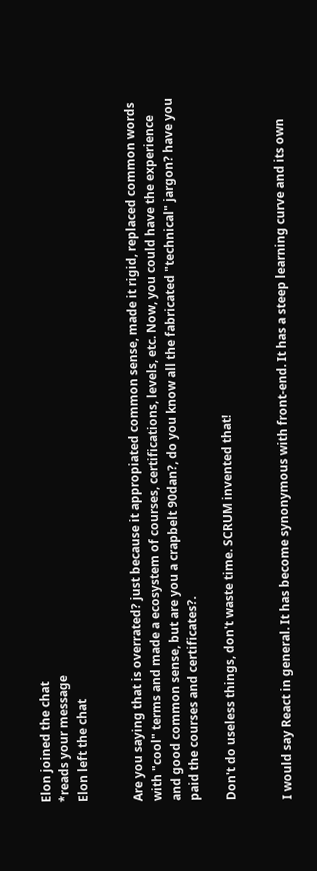Elon joined the chat
*reads your message
Elon left the chat


Are you saying that is overrated? just because it appropiated common sense, made it rigid, replaced common words with "cool" terms and made a ecosystem of courses, certifications, levels, etc. Now, you could have the experience and good common sense, but are you a crapbelt 90dan?, do you know all the fabricated "technical" jargon? have you paid the courses and certificates?.

Don't do useless things, don't waste time. SCRUM invented that!


I would say React in general. It has become synonymous with front-end. It has a steep learning curve and its own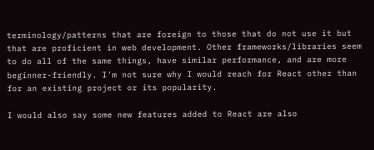terminology/patterns that are foreign to those that do not use it but that are proficient in web development. Other frameworks/libraries seem to do all of the same things, have similar performance, and are more beginner-friendly. I'm not sure why I would reach for React other than for an existing project or its popularity.

I would also say some new features added to React are also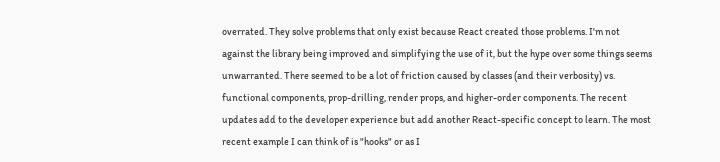overrated. They solve problems that only exist because React created those problems. I'm not against the library being improved and simplifying the use of it, but the hype over some things seems unwarranted. There seemed to be a lot of friction caused by classes (and their verbosity) vs. functional components, prop-drilling, render props, and higher-order components. The recent updates add to the developer experience but add another React-specific concept to learn. The most recent example I can think of is "hooks" or as I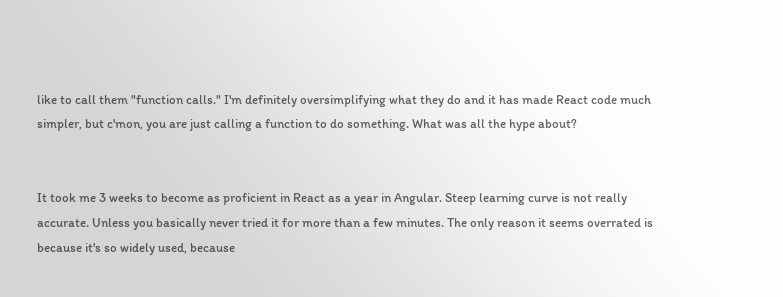like to call them "function calls." I'm definitely oversimplifying what they do and it has made React code much simpler, but c'mon, you are just calling a function to do something. What was all the hype about?


It took me 3 weeks to become as proficient in React as a year in Angular. Steep learning curve is not really accurate. Unless you basically never tried it for more than a few minutes. The only reason it seems overrated is because it's so widely used, because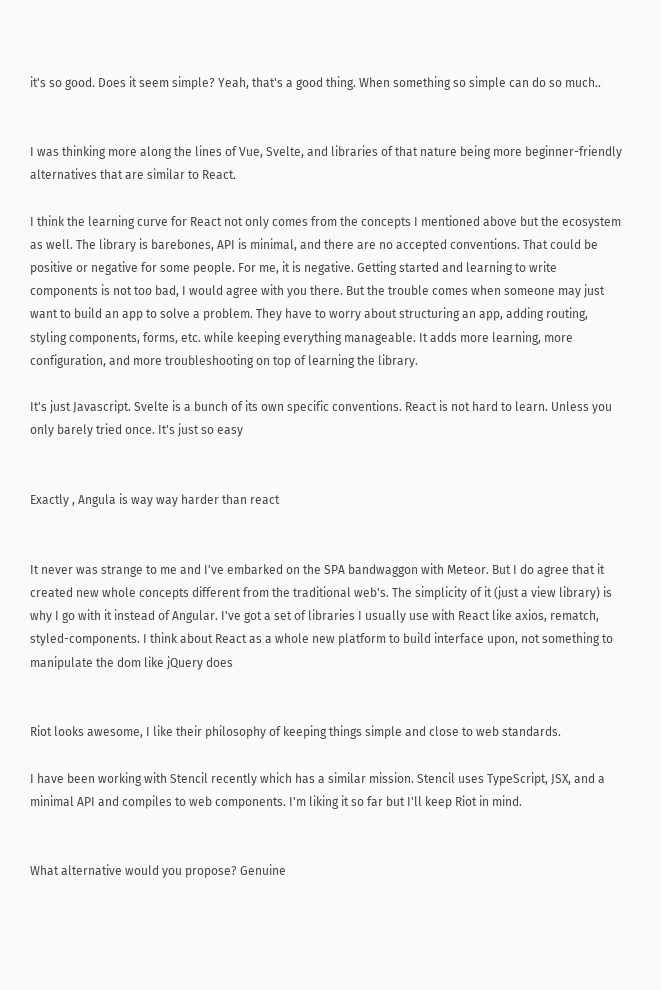it's so good. Does it seem simple? Yeah, that's a good thing. When something so simple can do so much..


I was thinking more along the lines of Vue, Svelte, and libraries of that nature being more beginner-friendly alternatives that are similar to React.

I think the learning curve for React not only comes from the concepts I mentioned above but the ecosystem as well. The library is barebones, API is minimal, and there are no accepted conventions. That could be positive or negative for some people. For me, it is negative. Getting started and learning to write components is not too bad, I would agree with you there. But the trouble comes when someone may just want to build an app to solve a problem. They have to worry about structuring an app, adding routing, styling components, forms, etc. while keeping everything manageable. It adds more learning, more configuration, and more troubleshooting on top of learning the library.

It's just Javascript. Svelte is a bunch of its own specific conventions. React is not hard to learn. Unless you only barely tried once. It's just so easy


Exactly , Angula is way way harder than react


It never was strange to me and I've embarked on the SPA bandwaggon with Meteor. But I do agree that it created new whole concepts different from the traditional web's. The simplicity of it (just a view library) is why I go with it instead of Angular. I've got a set of libraries I usually use with React like axios, rematch, styled-components. I think about React as a whole new platform to build interface upon, not something to manipulate the dom like jQuery does


Riot looks awesome, I like their philosophy of keeping things simple and close to web standards.

I have been working with Stencil recently which has a similar mission. Stencil uses TypeScript, JSX, and a minimal API and compiles to web components. I'm liking it so far but I'll keep Riot in mind.


What alternative would you propose? Genuine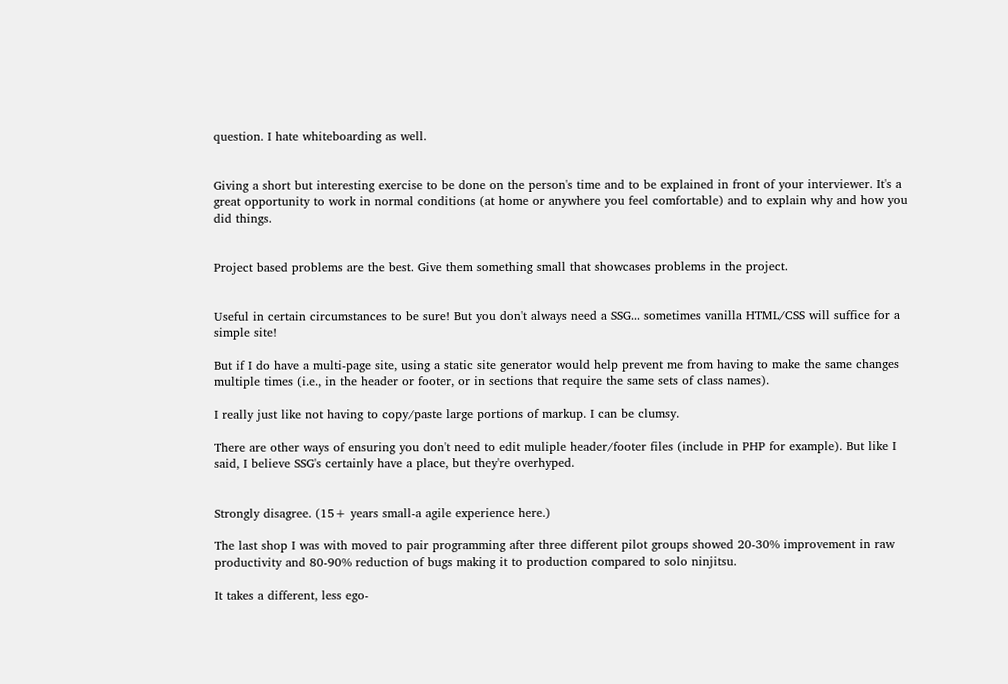question. I hate whiteboarding as well.


Giving a short but interesting exercise to be done on the person's time and to be explained in front of your interviewer. It's a great opportunity to work in normal conditions (at home or anywhere you feel comfortable) and to explain why and how you did things.


Project based problems are the best. Give them something small that showcases problems in the project.


Useful in certain circumstances to be sure! But you don't always need a SSG... sometimes vanilla HTML/CSS will suffice for a simple site!

But if I do have a multi-page site, using a static site generator would help prevent me from having to make the same changes multiple times (i.e., in the header or footer, or in sections that require the same sets of class names).

I really just like not having to copy/paste large portions of markup. I can be clumsy.

There are other ways of ensuring you don't need to edit muliple header/footer files (include in PHP for example). But like I said, I believe SSG's certainly have a place, but they're overhyped.


Strongly disagree. (15+ years small-a agile experience here.)

The last shop I was with moved to pair programming after three different pilot groups showed 20-30% improvement in raw productivity and 80-90% reduction of bugs making it to production compared to solo ninjitsu.

It takes a different, less ego-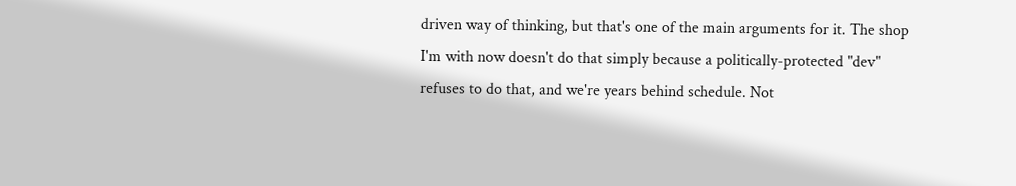driven way of thinking, but that's one of the main arguments for it. The shop I'm with now doesn't do that simply because a politically-protected "dev" refuses to do that, and we're years behind schedule. Not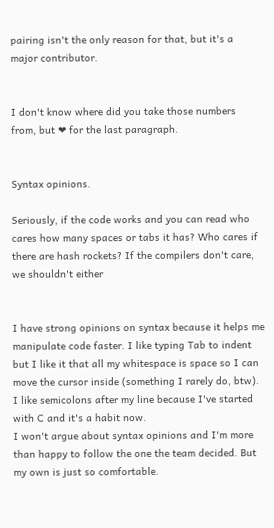pairing isn't the only reason for that, but it's a major contributor.


I don't know where did you take those numbers from, but ❤ for the last paragraph.


Syntax opinions.

Seriously, if the code works and you can read who cares how many spaces or tabs it has? Who cares if there are hash rockets? If the compilers don't care, we shouldn't either


I have strong opinions on syntax because it helps me manipulate code faster. I like typing Tab to indent but I like it that all my whitespace is space so I can move the cursor inside (something I rarely do, btw). I like semicolons after my line because I've started with C and it's a habit now.
I won't argue about syntax opinions and I'm more than happy to follow the one the team decided. But my own is just so comfortable.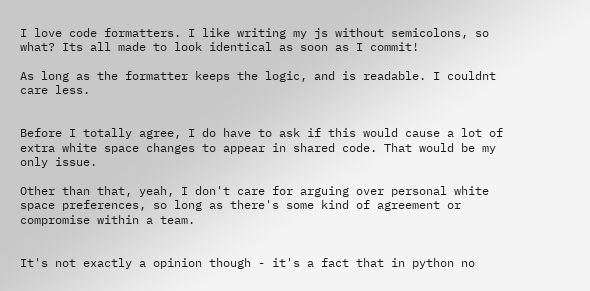I love code formatters. I like writing my js without semicolons, so what? Its all made to look identical as soon as I commit!

As long as the formatter keeps the logic, and is readable. I couldnt care less.


Before I totally agree, I do have to ask if this would cause a lot of extra white space changes to appear in shared code. That would be my only issue.

Other than that, yeah, I don't care for arguing over personal white space preferences, so long as there's some kind of agreement or compromise within a team.


It's not exactly a opinion though - it's a fact that in python no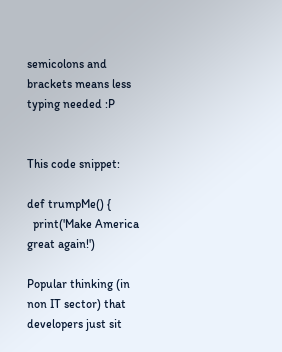semicolons and brackets means less typing needed :P


This code snippet:

def trumpMe() {
  print('Make America great again!')

Popular thinking (in non IT sector) that developers just sit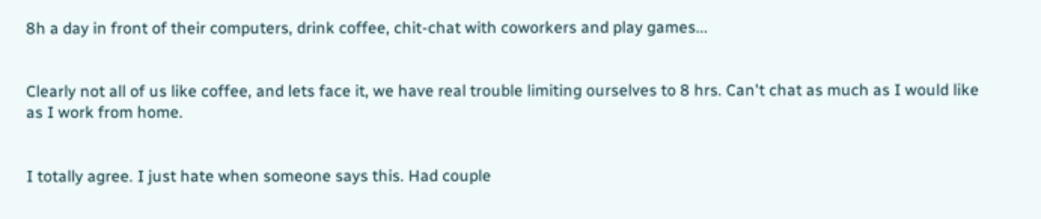8h a day in front of their computers, drink coffee, chit-chat with coworkers and play games...


Clearly not all of us like coffee, and lets face it, we have real trouble limiting ourselves to 8 hrs. Can't chat as much as I would like as I work from home.


I totally agree. I just hate when someone says this. Had couple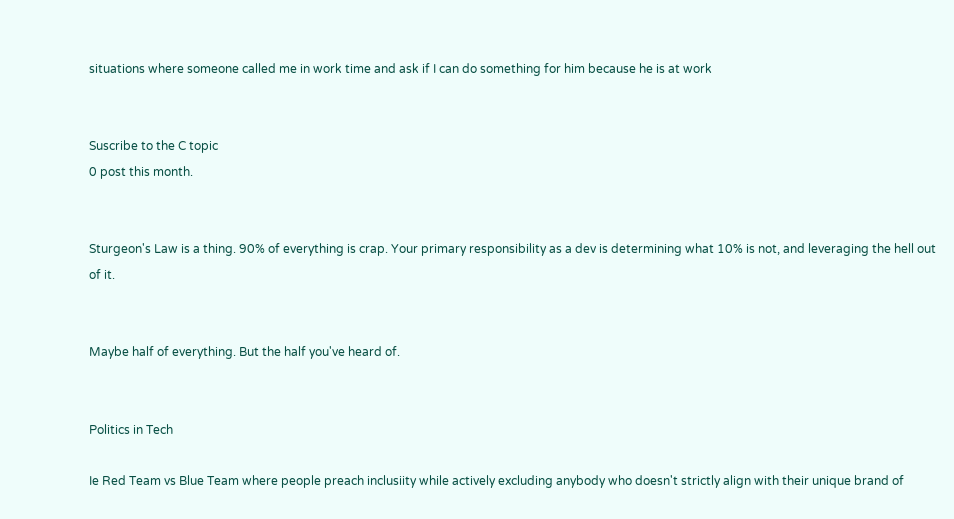situations where someone called me in work time and ask if I can do something for him because he is at work


Suscribe to the C topic
0 post this month.


Sturgeon's Law is a thing. 90% of everything is crap. Your primary responsibility as a dev is determining what 10% is not, and leveraging the hell out of it.


Maybe half of everything. But the half you've heard of.


Politics in Tech

Ie Red Team vs Blue Team where people preach inclusiity while actively excluding anybody who doesn't strictly align with their unique brand of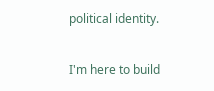political identity.

I'm here to build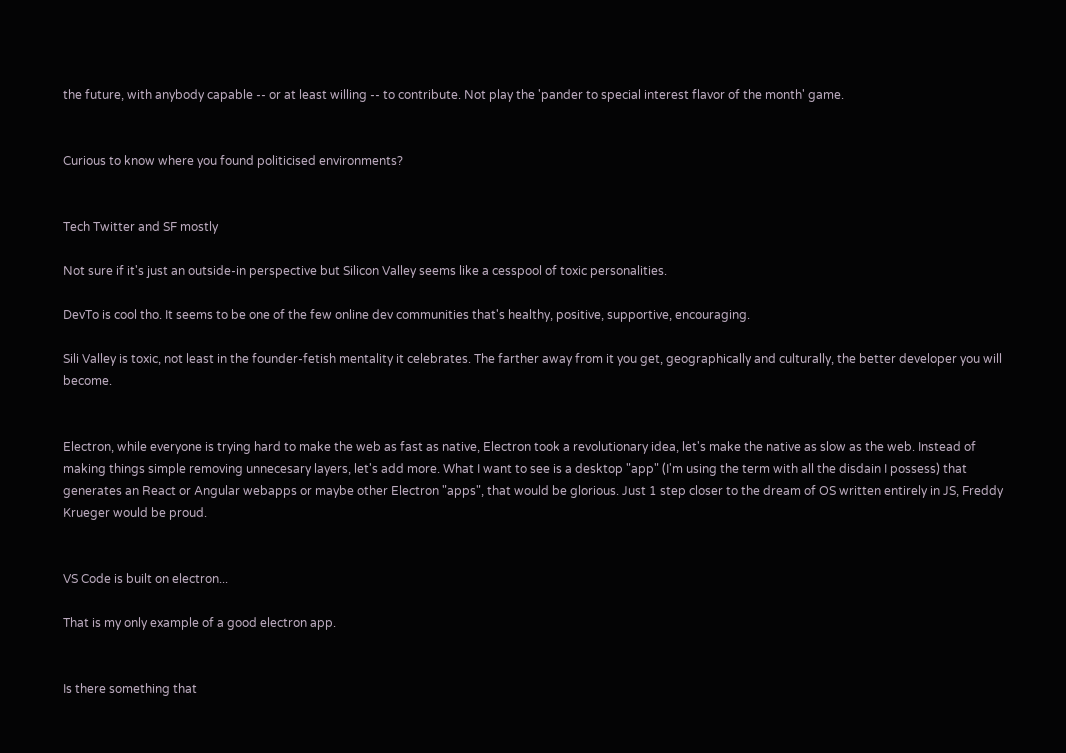the future, with anybody capable -- or at least willing -- to contribute. Not play the 'pander to special interest flavor of the month' game.


Curious to know where you found politicised environments?


Tech Twitter and SF mostly

Not sure if it's just an outside-in perspective but Silicon Valley seems like a cesspool of toxic personalities.

DevTo is cool tho. It seems to be one of the few online dev communities that's healthy, positive, supportive, encouraging.

Sili Valley is toxic, not least in the founder-fetish mentality it celebrates. The farther away from it you get, geographically and culturally, the better developer you will become.


Electron, while everyone is trying hard to make the web as fast as native, Electron took a revolutionary idea, let's make the native as slow as the web. Instead of making things simple removing unnecesary layers, let's add more. What I want to see is a desktop "app" (I'm using the term with all the disdain I possess) that generates an React or Angular webapps or maybe other Electron "apps", that would be glorious. Just 1 step closer to the dream of OS written entirely in JS, Freddy Krueger would be proud.


VS Code is built on electron...

That is my only example of a good electron app.


Is there something that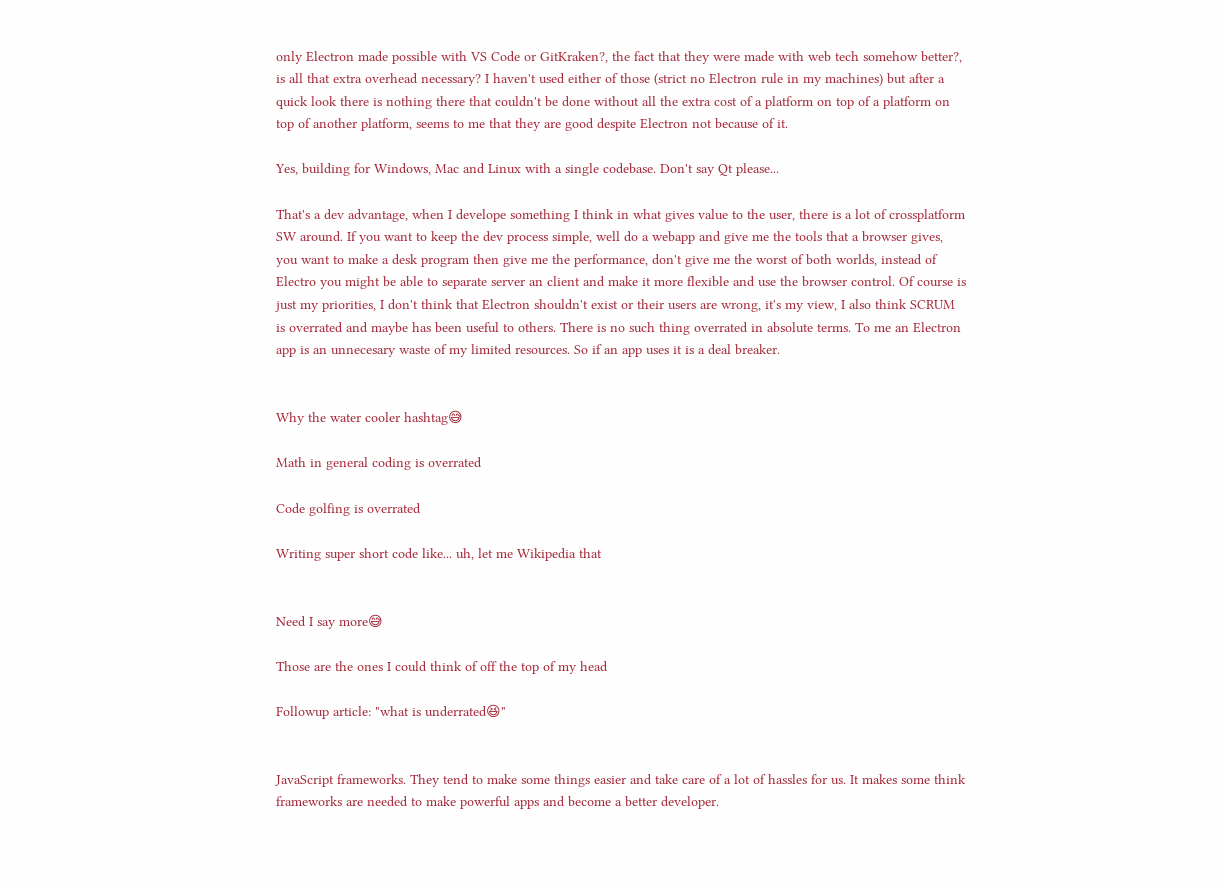only Electron made possible with VS Code or GitKraken?, the fact that they were made with web tech somehow better?, is all that extra overhead necessary? I haven't used either of those (strict no Electron rule in my machines) but after a quick look there is nothing there that couldn't be done without all the extra cost of a platform on top of a platform on top of another platform, seems to me that they are good despite Electron not because of it.

Yes, building for Windows, Mac and Linux with a single codebase. Don't say Qt please...

That's a dev advantage, when I develope something I think in what gives value to the user, there is a lot of crossplatform SW around. If you want to keep the dev process simple, well do a webapp and give me the tools that a browser gives, you want to make a desk program then give me the performance, don't give me the worst of both worlds, instead of Electro you might be able to separate server an client and make it more flexible and use the browser control. Of course is just my priorities, I don't think that Electron shouldn't exist or their users are wrong, it's my view, I also think SCRUM is overrated and maybe has been useful to others. There is no such thing overrated in absolute terms. To me an Electron app is an unnecesary waste of my limited resources. So if an app uses it is a deal breaker.


Why the water cooler hashtag😅

Math in general coding is overrated

Code golfing is overrated

Writing super short code like... uh, let me Wikipedia that


Need I say more😅

Those are the ones I could think of off the top of my head

Followup article: "what is underrated😆"


JavaScript frameworks. They tend to make some things easier and take care of a lot of hassles for us. It makes some think frameworks are needed to make powerful apps and become a better developer.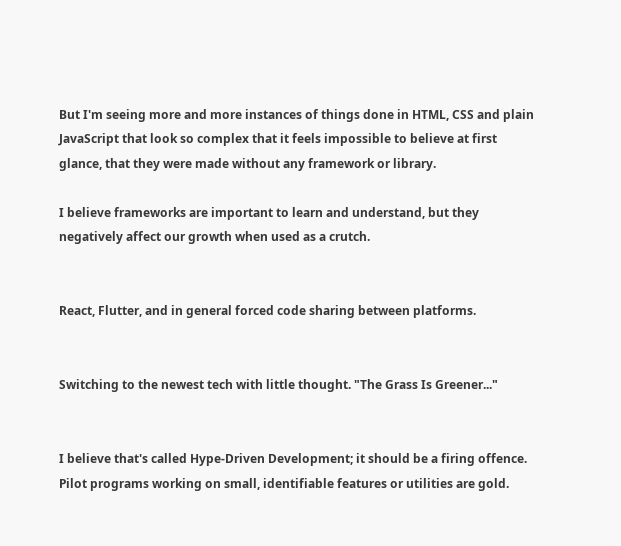But I'm seeing more and more instances of things done in HTML, CSS and plain JavaScript that look so complex that it feels impossible to believe at first glance, that they were made without any framework or library.

I believe frameworks are important to learn and understand, but they negatively affect our growth when used as a crutch.


React, Flutter, and in general forced code sharing between platforms.


Switching to the newest tech with little thought. "The Grass Is Greener..."


I believe that's called Hype-Driven Development; it should be a firing offence. Pilot programs working on small, identifiable features or utilities are gold.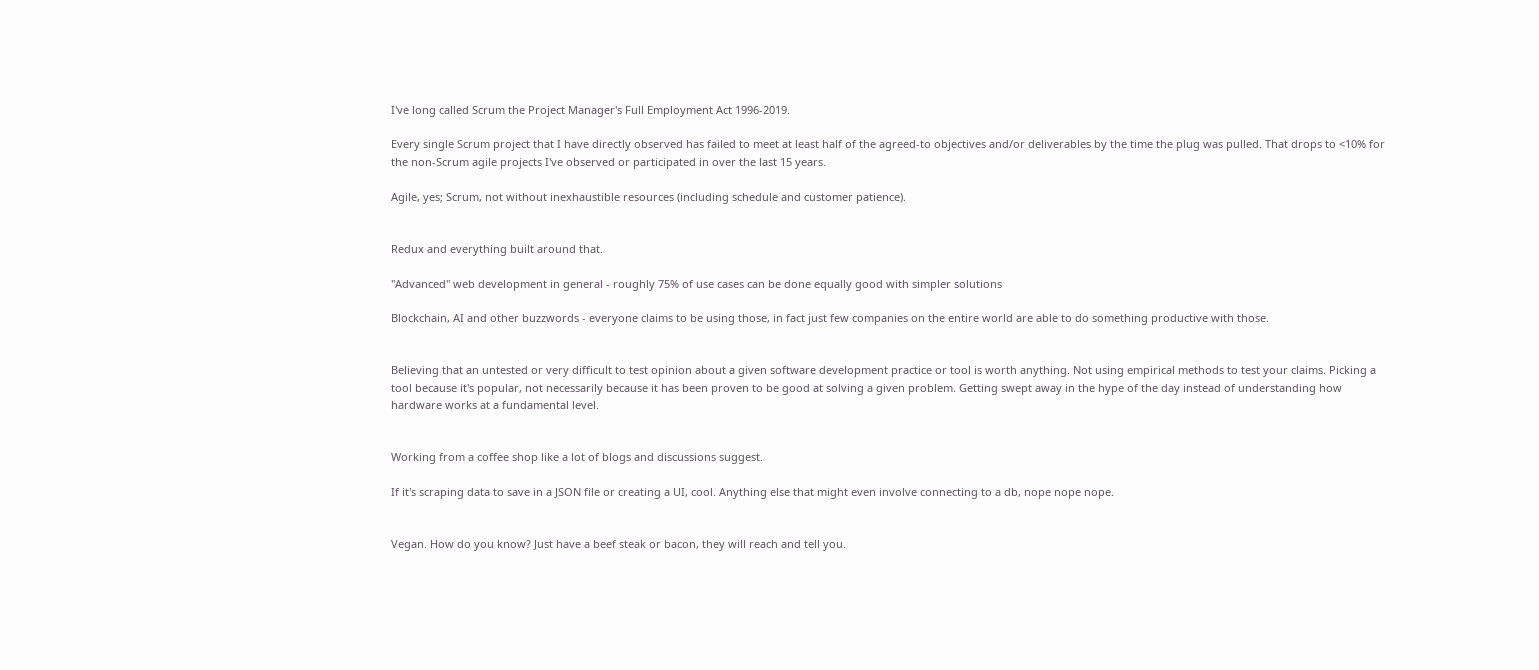I've long called Scrum the Project Manager's Full Employment Act 1996-2019.

Every single Scrum project that I have directly observed has failed to meet at least half of the agreed-to objectives and/or deliverables by the time the plug was pulled. That drops to <10% for the non-Scrum agile projects I've observed or participated in over the last 15 years.

Agile, yes; Scrum, not without inexhaustible resources (including schedule and customer patience).


Redux and everything built around that.

"Advanced" web development in general - roughly 75% of use cases can be done equally good with simpler solutions

Blockchain, AI and other buzzwords - everyone claims to be using those, in fact just few companies on the entire world are able to do something productive with those.


Believing that an untested or very difficult to test opinion about a given software development practice or tool is worth anything. Not using empirical methods to test your claims. Picking a tool because it's popular, not necessarily because it has been proven to be good at solving a given problem. Getting swept away in the hype of the day instead of understanding how hardware works at a fundamental level.


Working from a coffee shop like a lot of blogs and discussions suggest.

If it's scraping data to save in a JSON file or creating a UI, cool. Anything else that might even involve connecting to a db, nope nope nope.


Vegan. How do you know? Just have a beef steak or bacon, they will reach and tell you.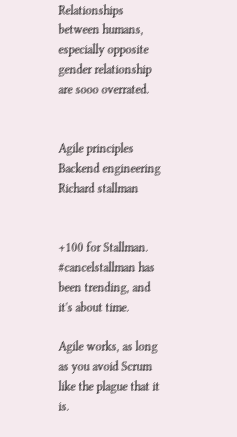Relationships between humans, especially opposite gender relationship are sooo overrated.


Agile principles
Backend engineering
Richard stallman


+100 for Stallman. #cancelstallman has been trending, and it's about time.

Agile works, as long as you avoid Scrum like the plague that it is.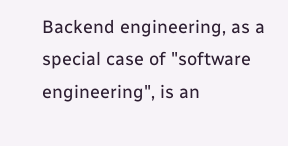Backend engineering, as a special case of "software engineering", is an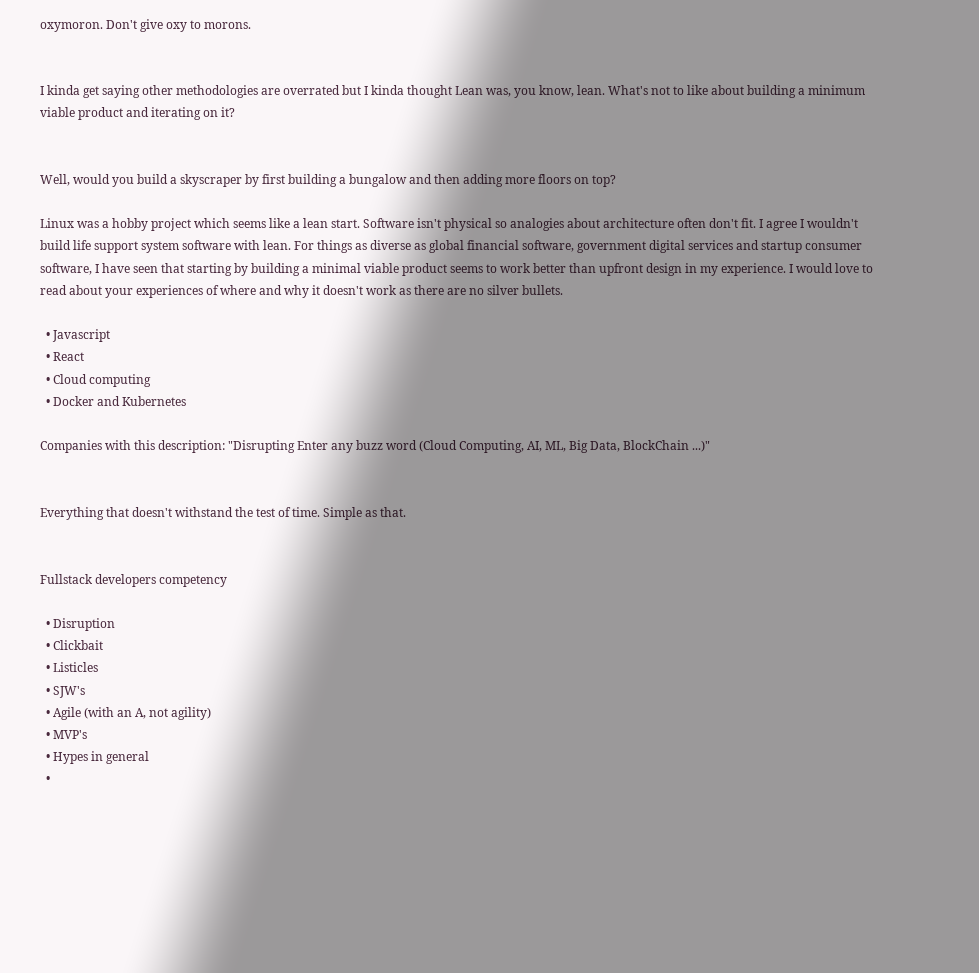oxymoron. Don't give oxy to morons.


I kinda get saying other methodologies are overrated but I kinda thought Lean was, you know, lean. What's not to like about building a minimum viable product and iterating on it?


Well, would you build a skyscraper by first building a bungalow and then adding more floors on top?

Linux was a hobby project which seems like a lean start. Software isn't physical so analogies about architecture often don't fit. I agree I wouldn't build life support system software with lean. For things as diverse as global financial software, government digital services and startup consumer software, I have seen that starting by building a minimal viable product seems to work better than upfront design in my experience. I would love to read about your experiences of where and why it doesn't work as there are no silver bullets.

  • Javascript
  • React
  • Cloud computing
  • Docker and Kubernetes

Companies with this description: "Disrupting Enter any buzz word (Cloud Computing, AI, ML, Big Data, BlockChain ...)"


Everything that doesn't withstand the test of time. Simple as that.


Fullstack developers competency

  • Disruption
  • Clickbait
  • Listicles
  • SJW's
  • Agile (with an A, not agility)
  • MVP's
  • Hypes in general
  •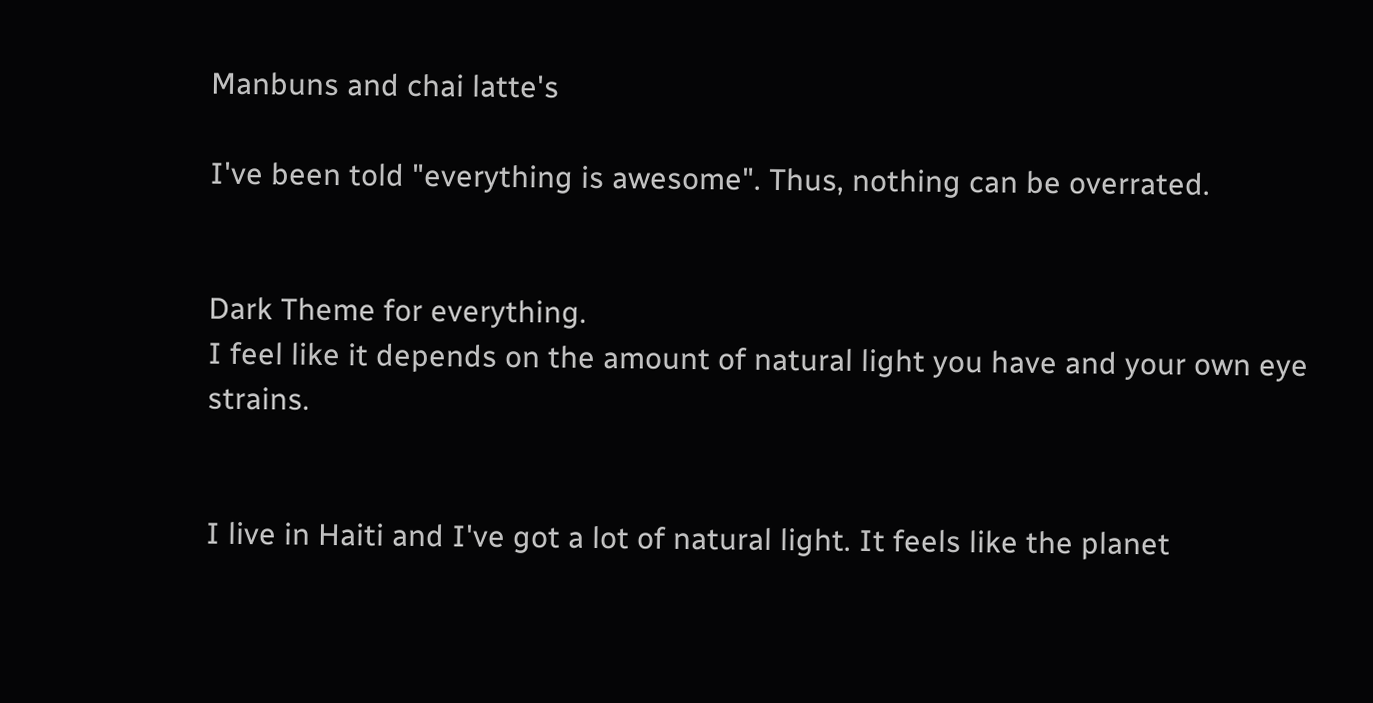Manbuns and chai latte's

I've been told "everything is awesome". Thus, nothing can be overrated.


Dark Theme for everything.
I feel like it depends on the amount of natural light you have and your own eye strains.


I live in Haiti and I've got a lot of natural light. It feels like the planet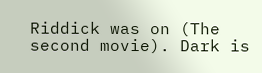Riddick was on (The second movie). Dark is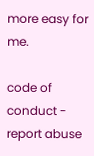more easy for me.

code of conduct - report abuse